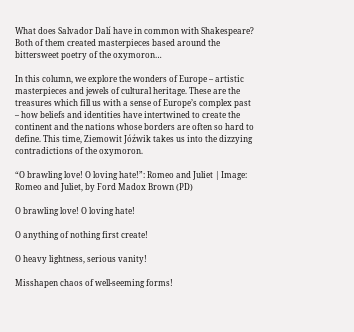What does Salvador Dalí have in common with Shakespeare? Both of them created masterpieces based around the bittersweet poetry of the oxymoron…

In this column, we explore the wonders of Europe – artistic masterpieces and jewels of cultural heritage. These are the treasures which fill us with a sense of Europe’s complex past – how beliefs and identities have intertwined to create the continent and the nations whose borders are often so hard to define. This time, Ziemowit Jóźwik takes us into the dizzying contradictions of the oxymoron.

“O brawling love! O loving hate!”: Romeo and Juliet | Image: Romeo and Juliet, by Ford Madox Brown (PD)

O brawling love! O loving hate!

O anything of nothing first create!

O heavy lightness, serious vanity!

Misshapen chaos of well-seeming forms!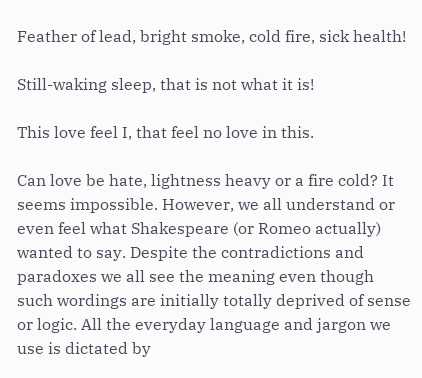Feather of lead, bright smoke, cold fire, sick health!

Still-waking sleep, that is not what it is!

This love feel I, that feel no love in this.

Can love be hate, lightness heavy or a fire cold? It seems impossible. However, we all understand or even feel what Shakespeare (or Romeo actually) wanted to say. Despite the contradictions and paradoxes we all see the meaning even though such wordings are initially totally deprived of sense or logic. All the everyday language and jargon we use is dictated by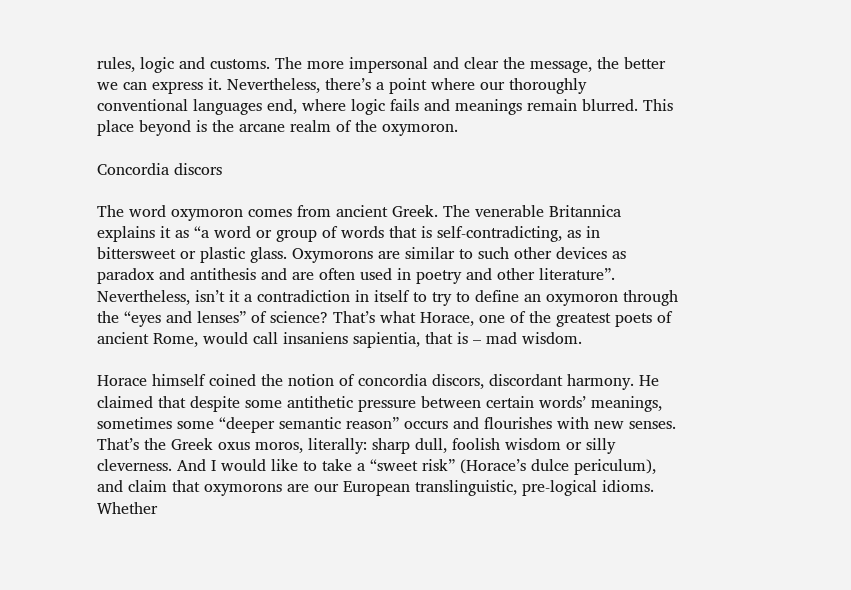rules, logic and customs. The more impersonal and clear the message, the better we can express it. Nevertheless, there’s a point where our thoroughly conventional languages end, where logic fails and meanings remain blurred. This place beyond is the arcane realm of the oxymoron.

Concordia discors

The word oxymoron comes from ancient Greek. The venerable Britannica explains it as “a word or group of words that is self-contradicting, as in bittersweet or plastic glass. Oxymorons are similar to such other devices as paradox and antithesis and are often used in poetry and other literature”. Nevertheless, isn’t it a contradiction in itself to try to define an oxymoron through the “eyes and lenses” of science? That’s what Horace, one of the greatest poets of ancient Rome, would call insaniens sapientia, that is – mad wisdom.

Horace himself coined the notion of concordia discors, discordant harmony. He claimed that despite some antithetic pressure between certain words’ meanings, sometimes some “deeper semantic reason” occurs and flourishes with new senses. That’s the Greek oxus moros, literally: sharp dull, foolish wisdom or silly cleverness. And I would like to take a “sweet risk” (Horace’s dulce periculum), and claim that oxymorons are our European translinguistic, pre-logical idioms. Whether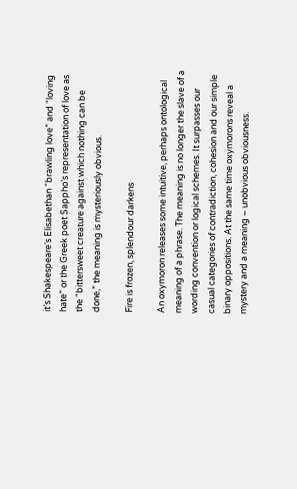it’s Shakespeare’s Elisabethan “brawling love” and “loving hate” or the Greek poet Sappho’s representation of love as the “bittersweet creature against which nothing can be done,” the meaning is mysteriously obvious.

Fire is frozen, splendour darkens

An oxymoron releases some intuitive, perhaps ontological meaning of a phrase. The meaning is no longer the slave of a wording convention or logical schemes. It surpasses our casual categories of contradiction, cohesion and our simple binary oppositions. At the same time oxymorons reveal a mystery and a meaning – unobvious obviousness.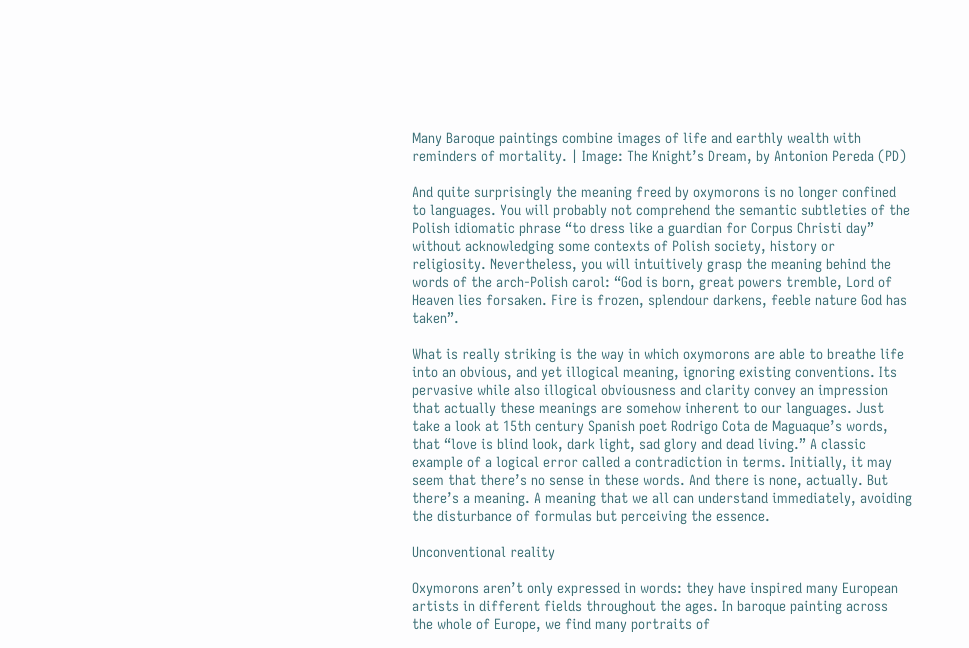Many Baroque paintings combine images of life and earthly wealth with reminders of mortality. | Image: The Knight’s Dream, by Antonion Pereda (PD)

And quite surprisingly the meaning freed by oxymorons is no longer confined to languages. You will probably not comprehend the semantic subtleties of the Polish idiomatic phrase “to dress like a guardian for Corpus Christi day” without acknowledging some contexts of Polish society, history or religiosity. Nevertheless, you will intuitively grasp the meaning behind the words of the arch-Polish carol: “God is born, great powers tremble, Lord of Heaven lies forsaken. Fire is frozen, splendour darkens, feeble nature God has taken”.

What is really striking is the way in which oxymorons are able to breathe life into an obvious, and yet illogical meaning, ignoring existing conventions. Its pervasive while also illogical obviousness and clarity convey an impression that actually these meanings are somehow inherent to our languages. Just take a look at 15th century Spanish poet Rodrigo Cota de Maguaque’s words, that “love is blind look, dark light, sad glory and dead living.” A classic example of a logical error called a contradiction in terms. Initially, it may seem that there’s no sense in these words. And there is none, actually. But there’s a meaning. A meaning that we all can understand immediately, avoiding the disturbance of formulas but perceiving the essence.

Unconventional reality

Oxymorons aren’t only expressed in words: they have inspired many European artists in different fields throughout the ages. In baroque painting across the whole of Europe, we find many portraits of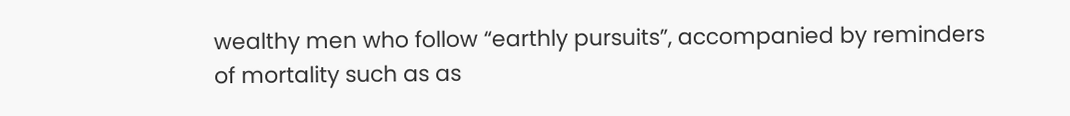wealthy men who follow “earthly pursuits”, accompanied by reminders of mortality such as as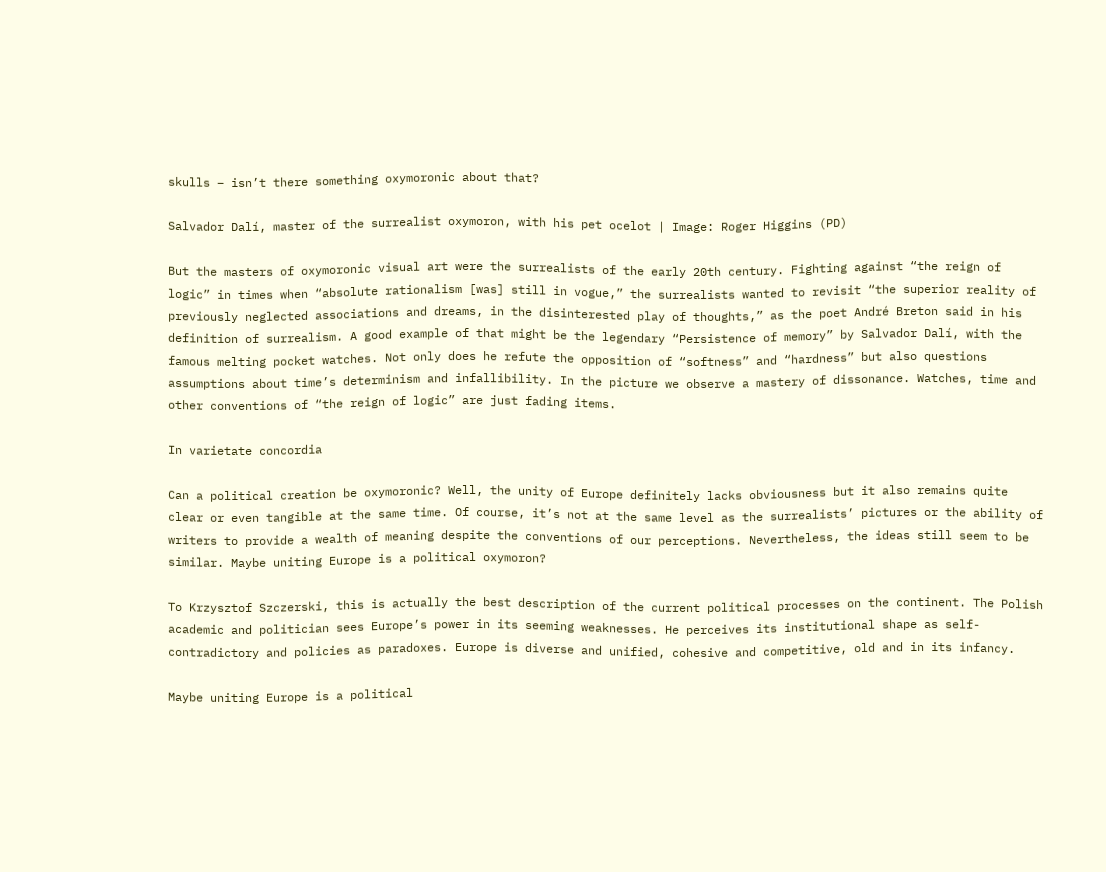skulls – isn’t there something oxymoronic about that?

Salvador Dalí, master of the surrealist oxymoron, with his pet ocelot | Image: Roger Higgins (PD)

But the masters of oxymoronic visual art were the surrealists of the early 20th century. Fighting against “the reign of logic” in times when “absolute rationalism [was] still in vogue,” the surrealists wanted to revisit “the superior reality of previously neglected associations and dreams, in the disinterested play of thoughts,” as the poet André Breton said in his definition of surrealism. A good example of that might be the legendary “Persistence of memory” by Salvador Dalí, with the famous melting pocket watches. Not only does he refute the opposition of “softness” and “hardness” but also questions assumptions about time’s determinism and infallibility. In the picture we observe a mastery of dissonance. Watches, time and other conventions of “the reign of logic” are just fading items.

In varietate concordia

Can a political creation be oxymoronic? Well, the unity of Europe definitely lacks obviousness but it also remains quite clear or even tangible at the same time. Of course, it’s not at the same level as the surrealists’ pictures or the ability of writers to provide a wealth of meaning despite the conventions of our perceptions. Nevertheless, the ideas still seem to be similar. Maybe uniting Europe is a political oxymoron?

To Krzysztof Szczerski, this is actually the best description of the current political processes on the continent. The Polish academic and politician sees Europe’s power in its seeming weaknesses. He perceives its institutional shape as self-contradictory and policies as paradoxes. Europe is diverse and unified, cohesive and competitive, old and in its infancy.

Maybe uniting Europe is a political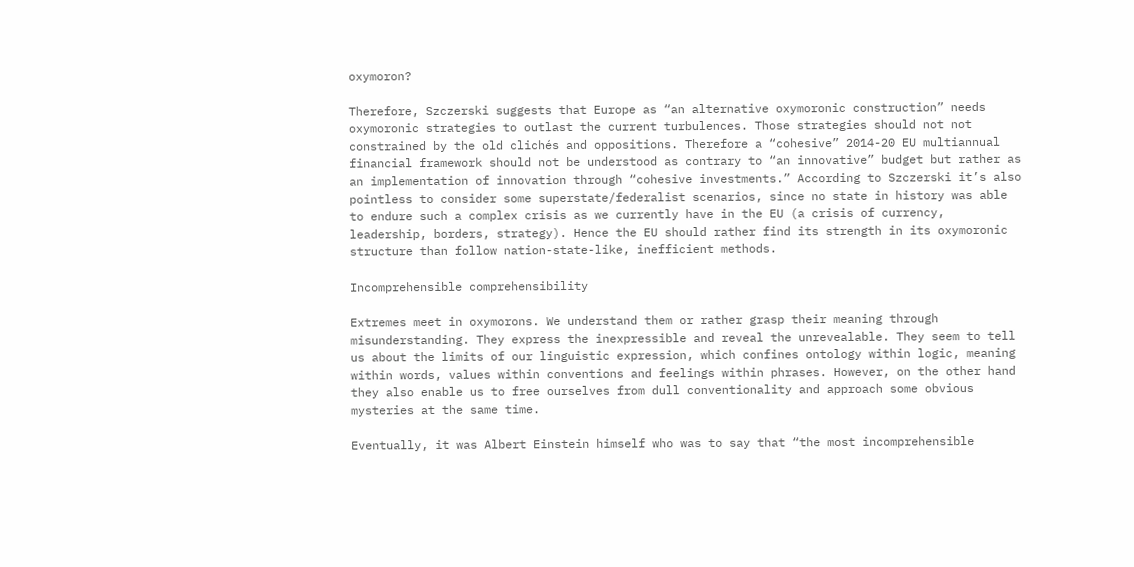oxymoron?

Therefore, Szczerski suggests that Europe as “an alternative oxymoronic construction” needs oxymoronic strategies to outlast the current turbulences. Those strategies should not not constrained by the old clichés and oppositions. Therefore a “cohesive” 2014-20 EU multiannual financial framework should not be understood as contrary to “an innovative” budget but rather as an implementation of innovation through “cohesive investments.” According to Szczerski it’s also pointless to consider some superstate/federalist scenarios, since no state in history was able to endure such a complex crisis as we currently have in the EU (a crisis of currency, leadership, borders, strategy). Hence the EU should rather find its strength in its oxymoronic structure than follow nation-state-like, inefficient methods.

Incomprehensible comprehensibility

Extremes meet in oxymorons. We understand them or rather grasp their meaning through misunderstanding. They express the inexpressible and reveal the unrevealable. They seem to tell us about the limits of our linguistic expression, which confines ontology within logic, meaning within words, values within conventions and feelings within phrases. However, on the other hand they also enable us to free ourselves from dull conventionality and approach some obvious mysteries at the same time.

Eventually, it was Albert Einstein himself who was to say that “the most incomprehensible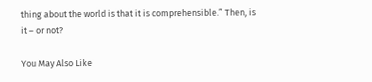thing about the world is that it is comprehensible.” Then, is it – or not?

You May Also Like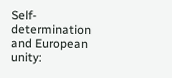Self-determination and European unity: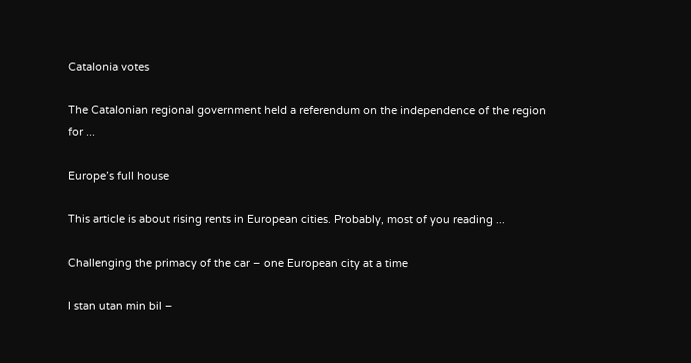Catalonia votes

The Catalonian regional government held a referendum on the independence of the region for ...

Europe’s full house

This article is about rising rents in European cities. Probably, most of you reading ...

Challenging the primacy of the car – one European city at a time

I stan utan min bil –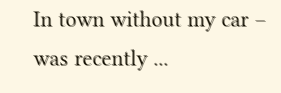In town without my car – was recently ...